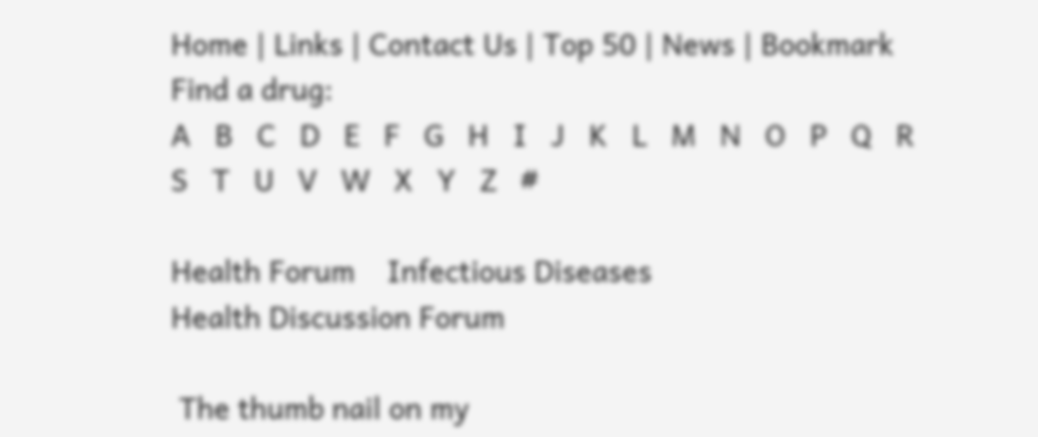Home | Links | Contact Us | Top 50 | News | Bookmark
Find a drug:
A   B   C   D   E   F   G   H   I   J   K   L   M   N   O   P   Q   R   S   T   U   V   W   X   Y   Z   #

Health Forum    Infectious Diseases
Health Discussion Forum

 The thumb nail on my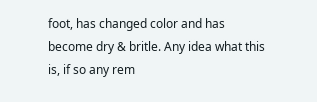foot, has changed color and has become dry & britle. Any idea what this is, if so any rem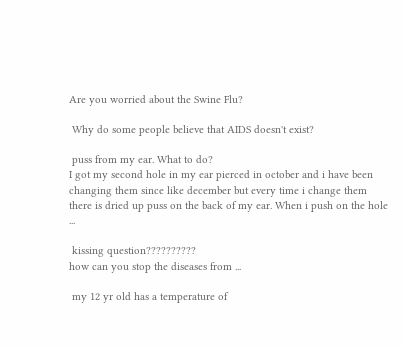Are you worried about the Swine Flu?

 Why do some people believe that AIDS doesn't exist?

 puss from my ear. What to do?
I got my second hole in my ear pierced in october and i have been changing them since like december but every time i change them there is dried up puss on the back of my ear. When i push on the hole ...

 kissing question??????????
how can you stop the diseases from ...

 my 12 yr old has a temperature of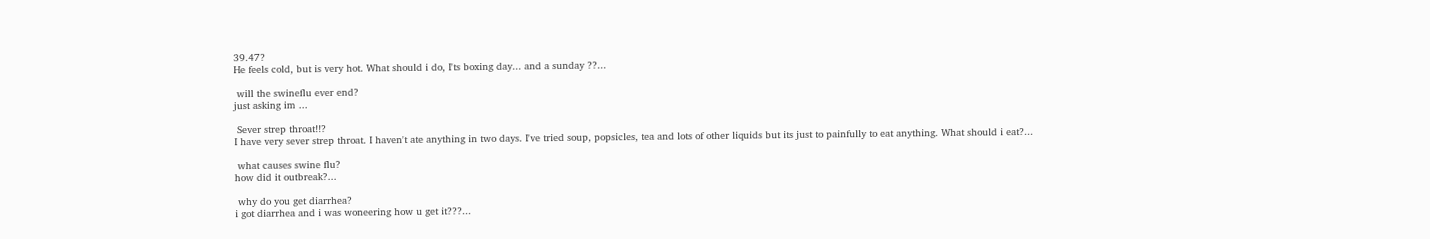39.47?
He feels cold, but is very hot. What should i do, I'ts boxing day... and a sunday ??...

 will the swineflu ever end?
just asking im ...

 Sever strep throat!!?
I have very sever strep throat. I haven't ate anything in two days. I've tried soup, popsicles, tea and lots of other liquids but its just to painfully to eat anything. What should i eat?...

 what causes swine flu?
how did it outbreak?...

 why do you get diarrhea?
i got diarrhea and i was woneering how u get it???...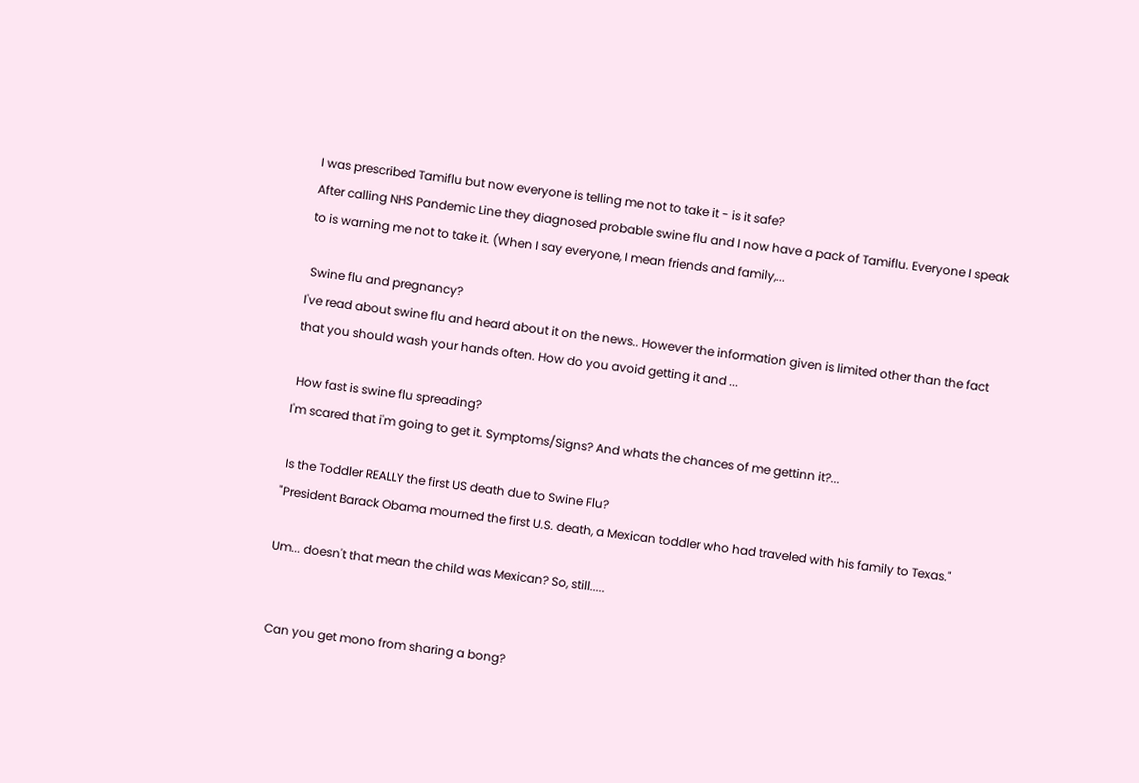I was prescribed Tamiflu but now everyone is telling me not to take it - is it safe?
After calling NHS Pandemic Line they diagnosed probable swine flu and I now have a pack of Tamiflu. Everyone I speak to is warning me not to take it. (When I say everyone, I mean friends and family,...

 Swine flu and pregnancy?
I've read about swine flu and heard about it on the news.. However the information given is limited other than the fact that you should wash your hands often. How do you avoid getting it and ...

 How fast is swine flu spreading?
I'm scared that i'm going to get it. Symptoms/Signs? And whats the chances of me gettinn it?...

 Is the Toddler REALLY the first US death due to Swine Flu?
"President Barack Obama mourned the first U.S. death, a Mexican toddler who had traveled with his family to Texas."

Um... doesn't that mean the child was Mexican? So, still.....


 Can you get mono from sharing a bong?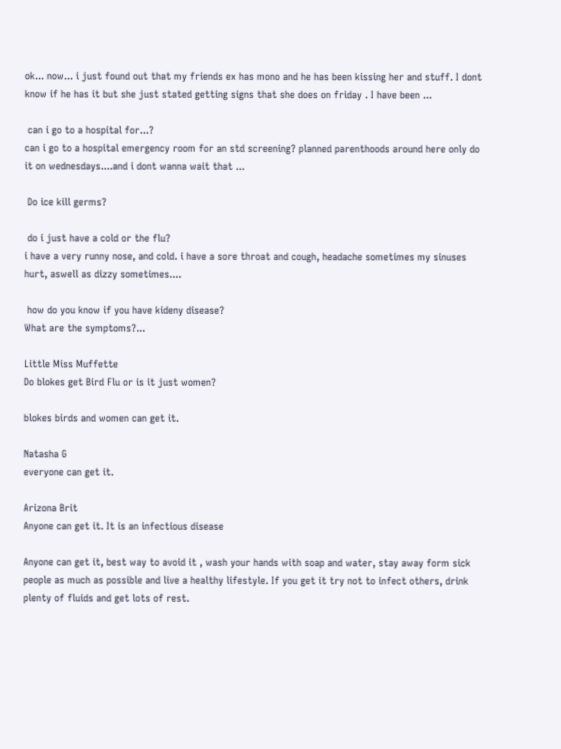ok... now... i just found out that my friends ex has mono and he has been kissing her and stuff. I dont know if he has it but she just stated getting signs that she does on friday . I have been ...

 can i go to a hospital for...?
can i go to a hospital emergency room for an std screening? planned parenthoods around here only do it on wednesdays....and i dont wanna wait that ...

 Do ice kill germs?

 do i just have a cold or the flu?
i have a very runny nose, and cold. i have a sore throat and cough, headache sometimes my sinuses hurt, aswell as dizzy sometimes....

 how do you know if you have kideny disease?
What are the symptoms?...

Little Miss Muffette
Do blokes get Bird Flu or is it just women?

blokes birds and women can get it.

Natasha G
everyone can get it.

Arizona Brit
Anyone can get it. It is an infectious disease

Anyone can get it, best way to avoid it , wash your hands with soap and water, stay away form sick people as much as possible and live a healthy lifestyle. If you get it try not to infect others, drink plenty of fluids and get lots of rest.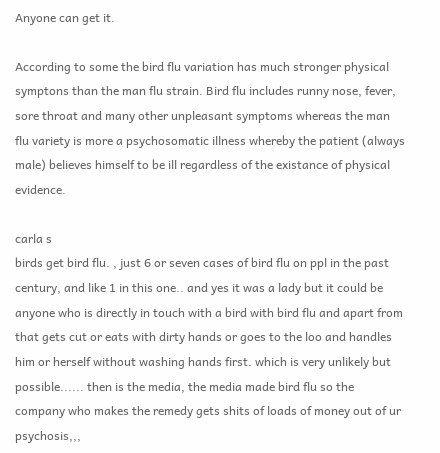Anyone can get it.

According to some the bird flu variation has much stronger physical symptons than the man flu strain. Bird flu includes runny nose, fever, sore throat and many other unpleasant symptoms whereas the man flu variety is more a psychosomatic illness whereby the patient (always male) believes himself to be ill regardless of the existance of physical evidence.

carla s
birds get bird flu. , just 6 or seven cases of bird flu on ppl in the past century, and like 1 in this one.. and yes it was a lady but it could be anyone who is directly in touch with a bird with bird flu and apart from that gets cut or eats with dirty hands or goes to the loo and handles him or herself without washing hands first. which is very unlikely but possible...... then is the media, the media made bird flu so the company who makes the remedy gets shits of loads of money out of ur psychosis,,,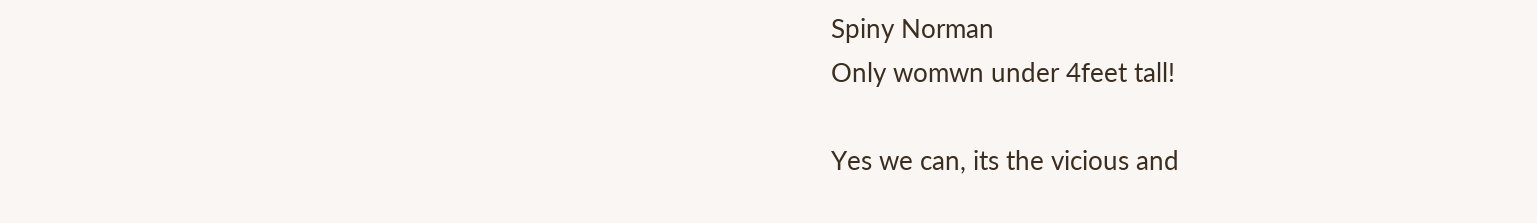Spiny Norman
Only womwn under 4feet tall!

Yes we can, its the vicious and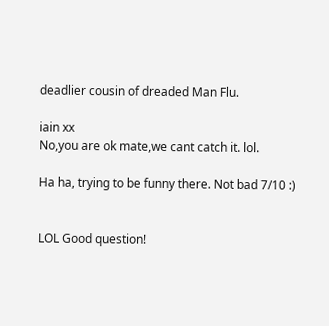deadlier cousin of dreaded Man Flu.

iain xx
No,you are ok mate,we cant catch it. lol.

Ha ha, trying to be funny there. Not bad 7/10 :)


LOL Good question!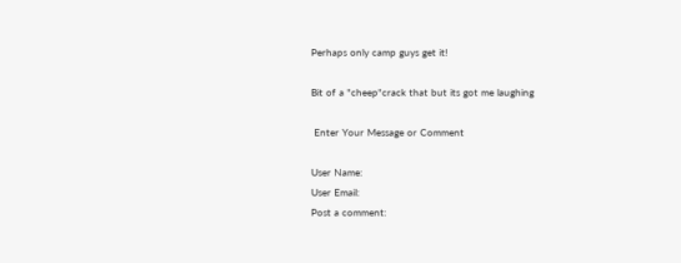Perhaps only camp guys get it!

Bit of a "cheep"crack that but its got me laughing

 Enter Your Message or Comment

User Name:
User Email:
Post a comment: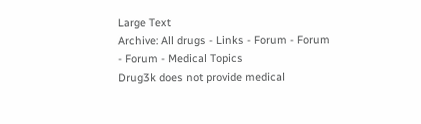Large Text
Archive: All drugs - Links - Forum - Forum - Forum - Medical Topics
Drug3k does not provide medical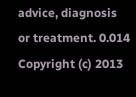advice, diagnosis or treatment. 0.014
Copyright (c) 2013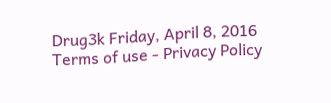Drug3k Friday, April 8, 2016
Terms of use - Privacy Policy